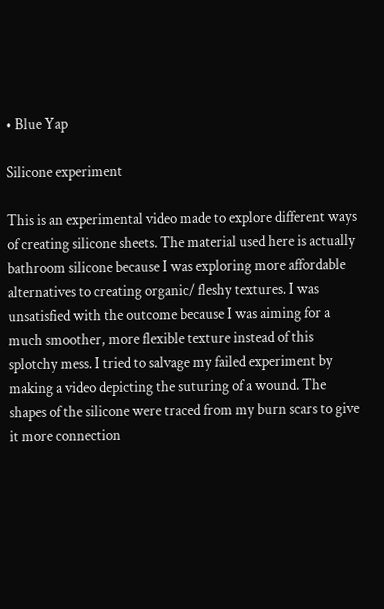• Blue Yap

Silicone experiment

This is an experimental video made to explore different ways of creating silicone sheets. The material used here is actually bathroom silicone because I was exploring more affordable alternatives to creating organic/ fleshy textures. I was unsatisfied with the outcome because I was aiming for a much smoother, more flexible texture instead of this splotchy mess. I tried to salvage my failed experiment by making a video depicting the suturing of a wound. The shapes of the silicone were traced from my burn scars to give it more connection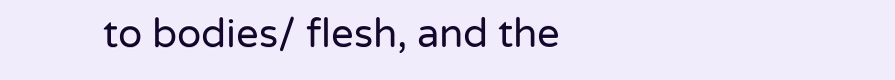to bodies/ flesh, and the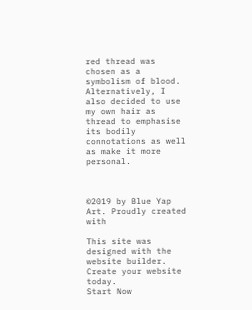red thread was chosen as a symbolism of blood. Alternatively, I also decided to use my own hair as thread to emphasise its bodily connotations as well as make it more personal.



©2019 by Blue Yap Art. Proudly created with

This site was designed with the
website builder. Create your website today.
Start Now